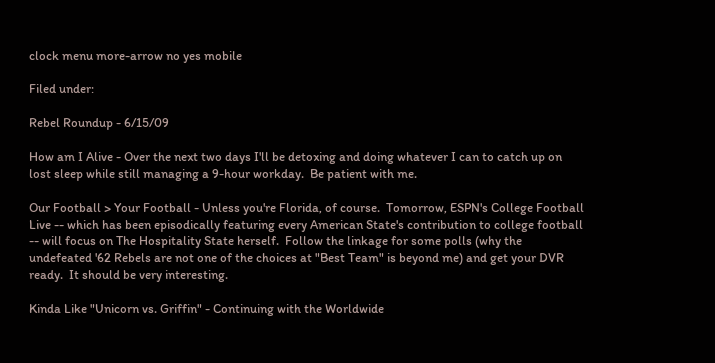clock menu more-arrow no yes mobile

Filed under:

Rebel Roundup - 6/15/09

How am I Alive - Over the next two days I'll be detoxing and doing whatever I can to catch up on lost sleep while still managing a 9-hour workday.  Be patient with me.

Our Football > Your Football - Unless you're Florida, of course.  Tomorrow, ESPN's College Football Live -- which has been episodically featuring every American State's contribution to college football -- will focus on The Hospitality State herself.  Follow the linkage for some polls (why the undefeated '62 Rebels are not one of the choices at "Best Team" is beyond me) and get your DVR ready.  It should be very interesting.

Kinda Like "Unicorn vs. Griffin" - Continuing with the Worldwide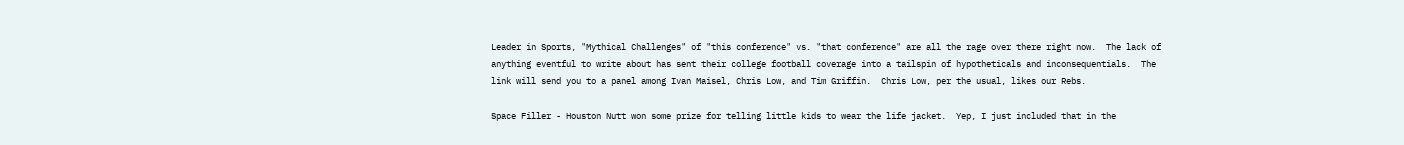Leader in Sports, "Mythical Challenges" of "this conference" vs. "that conference" are all the rage over there right now.  The lack of anything eventful to write about has sent their college football coverage into a tailspin of hypotheticals and inconsequentials.  The link will send you to a panel among Ivan Maisel, Chris Low, and Tim Griffin.  Chris Low, per the usual, likes our Rebs.

Space Filler - Houston Nutt won some prize for telling little kids to wear the life jacket.  Yep, I just included that in the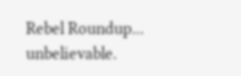Rebel Roundup...  unbelievable.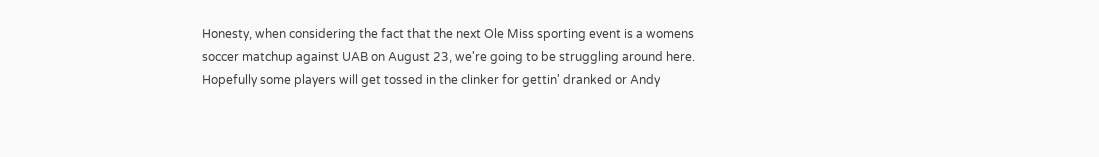Honesty, when considering the fact that the next Ole Miss sporting event is a womens soccer matchup against UAB on August 23, we're going to be struggling around here.  Hopefully some players will get tossed in the clinker for gettin' dranked or Andy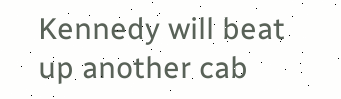Kennedy will beat up another cab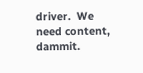driver.  We need content, dammit.